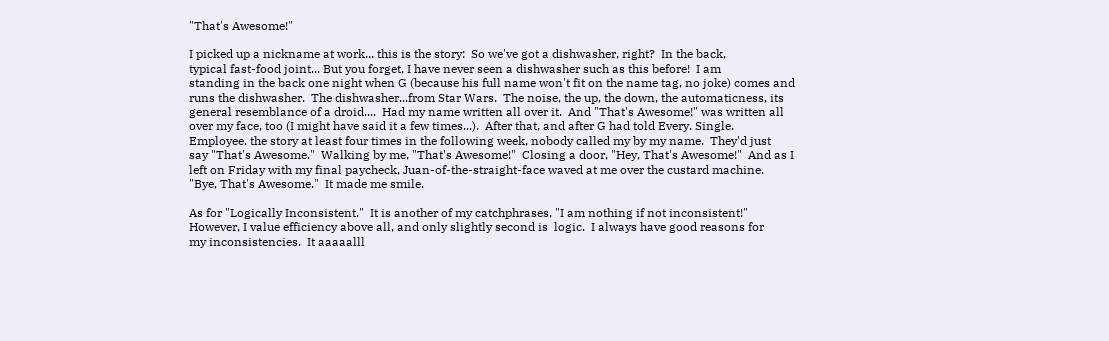"That's Awesome!"

I picked up a nickname at work... this is the story:  So we've got a dishwasher, right?  In the back,
typical fast-food joint... But you forget, I have never seen a dishwasher such as this before!  I am
standing in the back one night when G (because his full name won't fit on the name tag, no joke) comes and
runs the dishwasher.  The dishwasher...from Star Wars.  The noise, the up, the down, the automaticness, its
general resemblance of a droid....  Had my name written all over it.  And "That's Awesome!" was written all
over my face, too (I might have said it a few times...).  After that, and after G had told Every. Single.
Employee. the story at least four times in the following week, nobody called my by my name.  They'd just
say "That's Awesome."  Walking by me, "That's Awesome!"  Closing a door, "Hey, That's Awesome!"  And as I
left on Friday with my final paycheck, Juan-of-the-straight-face waved at me over the custard machine.
"Bye, That's Awesome."  It made me smile.

As for "Logically Inconsistent."  It is another of my catchphrases, "I am nothing if not inconsistent!"
However, I value efficiency above all, and only slightly second is  logic.  I always have good reasons for
my inconsistencies.  It aaaaalll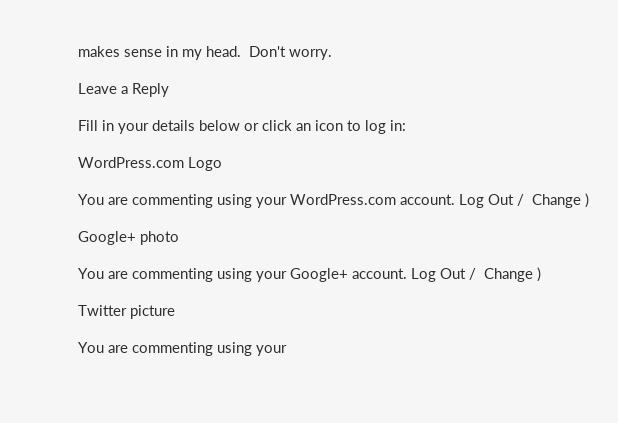makes sense in my head.  Don't worry.

Leave a Reply

Fill in your details below or click an icon to log in:

WordPress.com Logo

You are commenting using your WordPress.com account. Log Out /  Change )

Google+ photo

You are commenting using your Google+ account. Log Out /  Change )

Twitter picture

You are commenting using your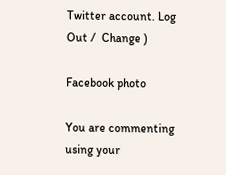Twitter account. Log Out /  Change )

Facebook photo

You are commenting using your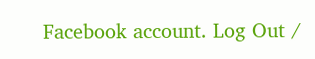Facebook account. Log Out /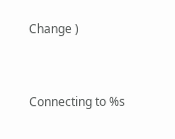Change )


Connecting to %s